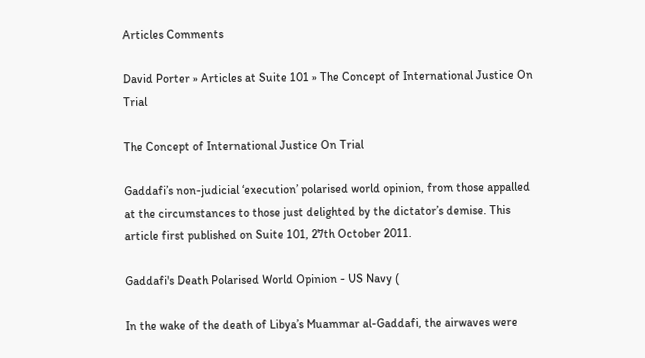Articles Comments

David Porter » Articles at Suite 101 » The Concept of International Justice On Trial

The Concept of International Justice On Trial

Gaddafi’s non-judicial ‘execution’ polarised world opinion, from those appalled at the circumstances to those just delighted by the dictator’s demise. This article first published on Suite 101, 27th October 2011.

Gaddafi's Death Polarised World Opinion - US Navy (

In the wake of the death of Libya’s Muammar al-Gaddafi, the airwaves were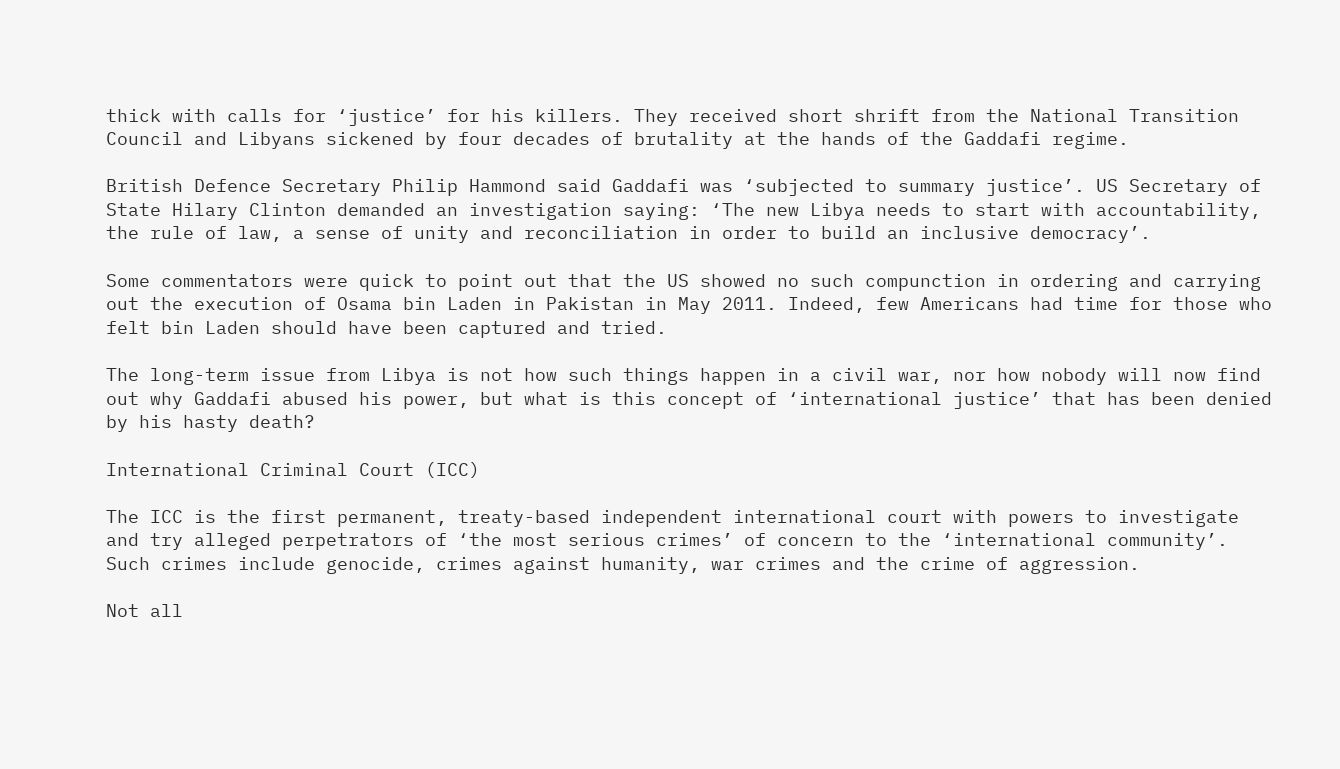thick with calls for ‘justice’ for his killers. They received short shrift from the National Transition Council and Libyans sickened by four decades of brutality at the hands of the Gaddafi regime.

British Defence Secretary Philip Hammond said Gaddafi was ‘subjected to summary justice’. US Secretary of State Hilary Clinton demanded an investigation saying: ‘The new Libya needs to start with accountability, the rule of law, a sense of unity and reconciliation in order to build an inclusive democracy’.

Some commentators were quick to point out that the US showed no such compunction in ordering and carrying out the execution of Osama bin Laden in Pakistan in May 2011. Indeed, few Americans had time for those who felt bin Laden should have been captured and tried.

The long-term issue from Libya is not how such things happen in a civil war, nor how nobody will now find out why Gaddafi abused his power, but what is this concept of ‘international justice’ that has been denied by his hasty death?

International Criminal Court (ICC)

The ICC is the first permanent, treaty-based independent international court with powers to investigate and try alleged perpetrators of ‘the most serious crimes’ of concern to the ‘international community’. Such crimes include genocide, crimes against humanity, war crimes and the crime of aggression.

Not all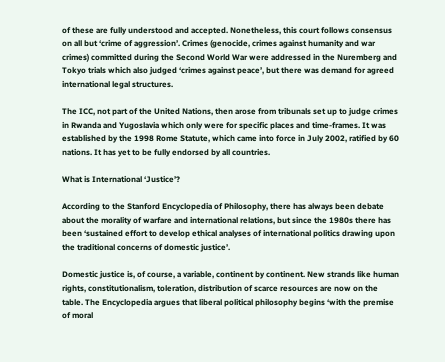of these are fully understood and accepted. Nonetheless, this court follows consensus on all but ‘crime of aggression’. Crimes (genocide, crimes against humanity and war crimes) committed during the Second World War were addressed in the Nuremberg and Tokyo trials which also judged ‘crimes against peace’, but there was demand for agreed international legal structures.

The ICC, not part of the United Nations, then arose from tribunals set up to judge crimes in Rwanda and Yugoslavia which only were for specific places and time-frames. It was established by the 1998 Rome Statute, which came into force in July 2002, ratified by 60 nations. It has yet to be fully endorsed by all countries.

What is International ‘Justice’?

According to the Stanford Encyclopedia of Philosophy, there has always been debate about the morality of warfare and international relations, but since the 1980s there has been ‘sustained effort to develop ethical analyses of international politics drawing upon the traditional concerns of domestic justice’.

Domestic justice is, of course, a variable, continent by continent. New strands like human rights, constitutionalism, toleration, distribution of scarce resources are now on the table. The Encyclopedia argues that liberal political philosophy begins ‘with the premise of moral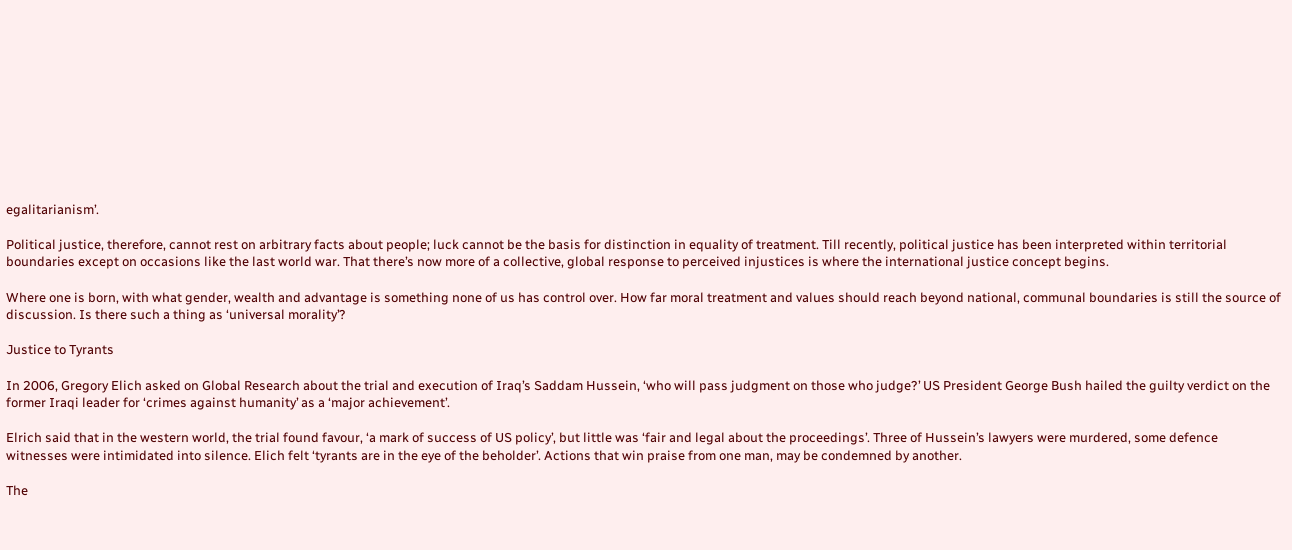egalitarianism’.

Political justice, therefore, cannot rest on arbitrary facts about people; luck cannot be the basis for distinction in equality of treatment. Till recently, political justice has been interpreted within territorial boundaries except on occasions like the last world war. That there’s now more of a collective, global response to perceived injustices is where the international justice concept begins.

Where one is born, with what gender, wealth and advantage is something none of us has control over. How far moral treatment and values should reach beyond national, communal boundaries is still the source of discussion. Is there such a thing as ‘universal morality’?

Justice to Tyrants

In 2006, Gregory Elich asked on Global Research about the trial and execution of Iraq’s Saddam Hussein, ‘who will pass judgment on those who judge?’ US President George Bush hailed the guilty verdict on the former Iraqi leader for ‘crimes against humanity’ as a ‘major achievement’.

Elrich said that in the western world, the trial found favour, ‘a mark of success of US policy’, but little was ‘fair and legal about the proceedings’. Three of Hussein’s lawyers were murdered, some defence witnesses were intimidated into silence. Elich felt ‘tyrants are in the eye of the beholder’. Actions that win praise from one man, may be condemned by another.

The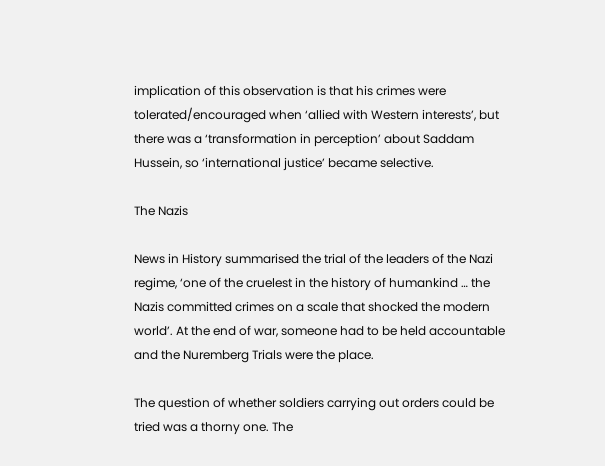implication of this observation is that his crimes were tolerated/encouraged when ‘allied with Western interests’, but there was a ‘transformation in perception’ about Saddam Hussein, so ‘international justice’ became selective.

The Nazis

News in History summarised the trial of the leaders of the Nazi regime, ‘one of the cruelest in the history of humankind … the Nazis committed crimes on a scale that shocked the modern world’. At the end of war, someone had to be held accountable and the Nuremberg Trials were the place.

The question of whether soldiers carrying out orders could be tried was a thorny one. The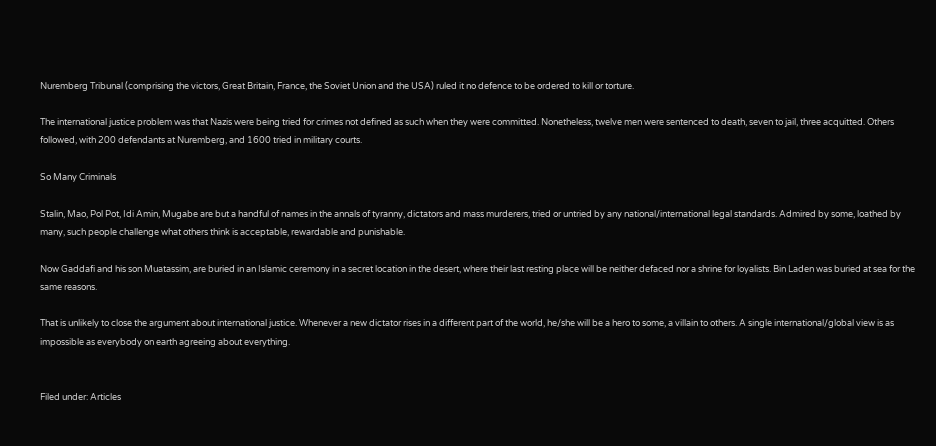Nuremberg Tribunal (comprising the victors, Great Britain, France, the Soviet Union and the USA) ruled it no defence to be ordered to kill or torture.

The international justice problem was that Nazis were being tried for crimes not defined as such when they were committed. Nonetheless, twelve men were sentenced to death, seven to jail, three acquitted. Others followed, with 200 defendants at Nuremberg, and 1600 tried in military courts.

So Many Criminals

Stalin, Mao, Pol Pot, Idi Amin, Mugabe are but a handful of names in the annals of tyranny, dictators and mass murderers, tried or untried by any national/international legal standards. Admired by some, loathed by many, such people challenge what others think is acceptable, rewardable and punishable.

Now Gaddafi and his son Muatassim, are buried in an Islamic ceremony in a secret location in the desert, where their last resting place will be neither defaced nor a shrine for loyalists. Bin Laden was buried at sea for the same reasons.

That is unlikely to close the argument about international justice. Whenever a new dictator rises in a different part of the world, he/she will be a hero to some, a villain to others. A single international/global view is as impossible as everybody on earth agreeing about everything.


Filed under: Articles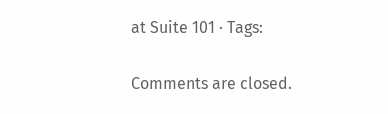at Suite 101 · Tags:

Comments are closed.